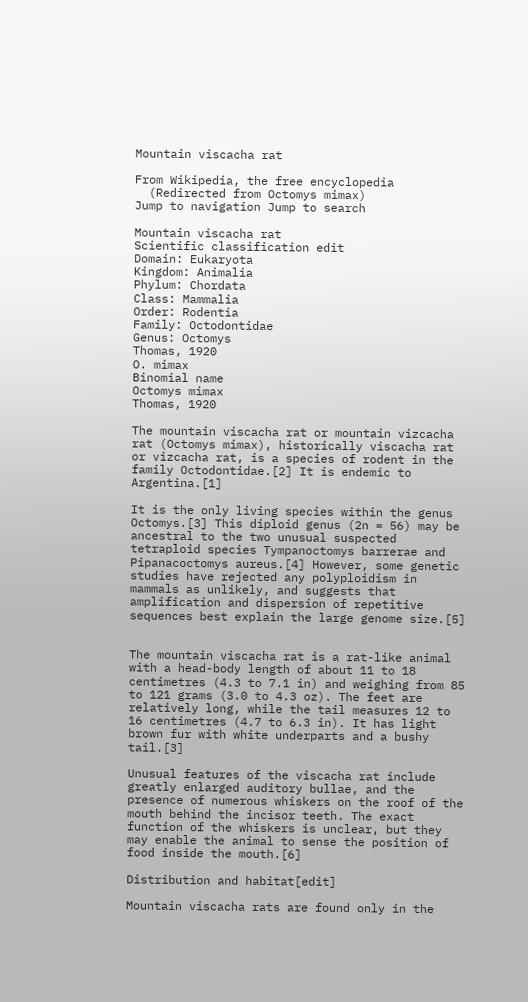Mountain viscacha rat

From Wikipedia, the free encyclopedia
  (Redirected from Octomys mimax)
Jump to navigation Jump to search

Mountain viscacha rat
Scientific classification edit
Domain: Eukaryota
Kingdom: Animalia
Phylum: Chordata
Class: Mammalia
Order: Rodentia
Family: Octodontidae
Genus: Octomys
Thomas, 1920
O. mimax
Binomial name
Octomys mimax
Thomas, 1920

The mountain viscacha rat or mountain vizcacha rat (Octomys mimax), historically viscacha rat or vizcacha rat, is a species of rodent in the family Octodontidae.[2] It is endemic to Argentina.[1]

It is the only living species within the genus Octomys.[3] This diploid genus (2n = 56) may be ancestral to the two unusual suspected tetraploid species Tympanoctomys barrerae and Pipanacoctomys aureus.[4] However, some genetic studies have rejected any polyploidism in mammals as unlikely, and suggests that amplification and dispersion of repetitive sequences best explain the large genome size.[5]


The mountain viscacha rat is a rat-like animal with a head-body length of about 11 to 18 centimetres (4.3 to 7.1 in) and weighing from 85 to 121 grams (3.0 to 4.3 oz). The feet are relatively long, while the tail measures 12 to 16 centimetres (4.7 to 6.3 in). It has light brown fur with white underparts and a bushy tail.[3]

Unusual features of the viscacha rat include greatly enlarged auditory bullae, and the presence of numerous whiskers on the roof of the mouth behind the incisor teeth. The exact function of the whiskers is unclear, but they may enable the animal to sense the position of food inside the mouth.[6]

Distribution and habitat[edit]

Mountain viscacha rats are found only in the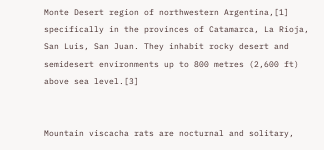Monte Desert region of northwestern Argentina,[1] specifically in the provinces of Catamarca, La Rioja, San Luis, San Juan. They inhabit rocky desert and semidesert environments up to 800 metres (2,600 ft) above sea level.[3]


Mountain viscacha rats are nocturnal and solitary,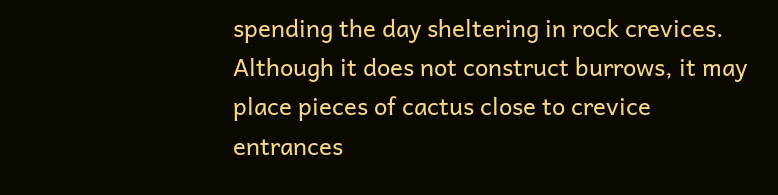spending the day sheltering in rock crevices. Although it does not construct burrows, it may place pieces of cactus close to crevice entrances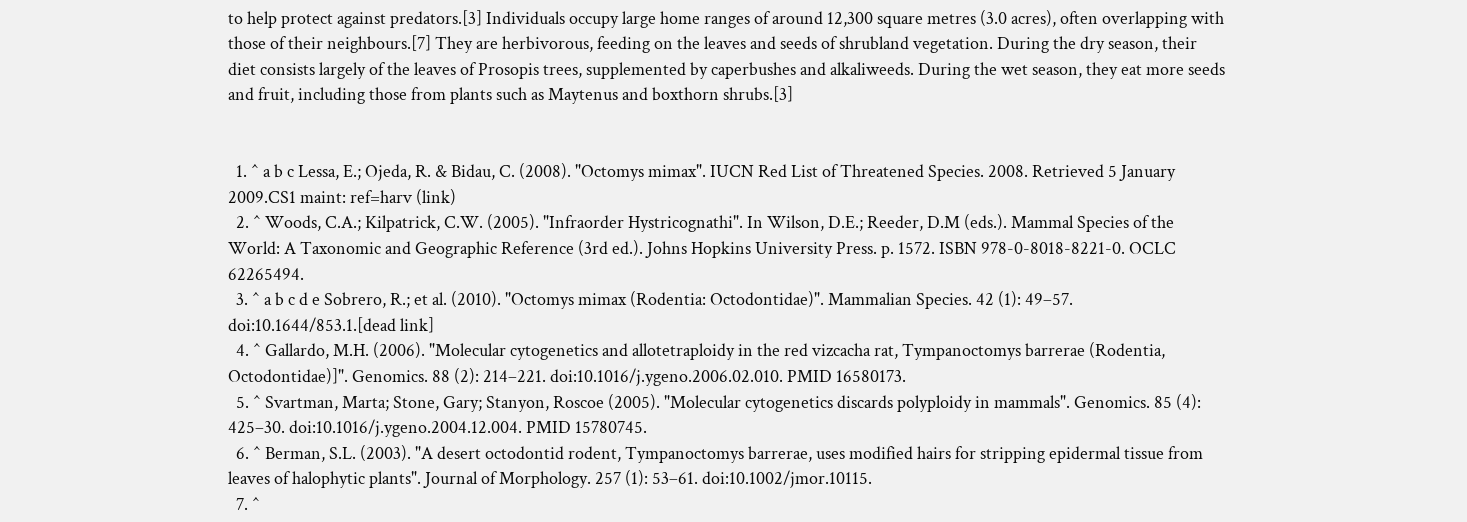to help protect against predators.[3] Individuals occupy large home ranges of around 12,300 square metres (3.0 acres), often overlapping with those of their neighbours.[7] They are herbivorous, feeding on the leaves and seeds of shrubland vegetation. During the dry season, their diet consists largely of the leaves of Prosopis trees, supplemented by caperbushes and alkaliweeds. During the wet season, they eat more seeds and fruit, including those from plants such as Maytenus and boxthorn shrubs.[3]


  1. ^ a b c Lessa, E.; Ojeda, R. & Bidau, C. (2008). "Octomys mimax". IUCN Red List of Threatened Species. 2008. Retrieved 5 January 2009.CS1 maint: ref=harv (link)
  2. ^ Woods, C.A.; Kilpatrick, C.W. (2005). "Infraorder Hystricognathi". In Wilson, D.E.; Reeder, D.M (eds.). Mammal Species of the World: A Taxonomic and Geographic Reference (3rd ed.). Johns Hopkins University Press. p. 1572. ISBN 978-0-8018-8221-0. OCLC 62265494.
  3. ^ a b c d e Sobrero, R.; et al. (2010). "Octomys mimax (Rodentia: Octodontidae)". Mammalian Species. 42 (1): 49–57. doi:10.1644/853.1.[dead link]
  4. ^ Gallardo, M.H. (2006). "Molecular cytogenetics and allotetraploidy in the red vizcacha rat, Tympanoctomys barrerae (Rodentia, Octodontidae)]". Genomics. 88 (2): 214–221. doi:10.1016/j.ygeno.2006.02.010. PMID 16580173.
  5. ^ Svartman, Marta; Stone, Gary; Stanyon, Roscoe (2005). "Molecular cytogenetics discards polyploidy in mammals". Genomics. 85 (4): 425–30. doi:10.1016/j.ygeno.2004.12.004. PMID 15780745.
  6. ^ Berman, S.L. (2003). "A desert octodontid rodent, Tympanoctomys barrerae, uses modified hairs for stripping epidermal tissue from leaves of halophytic plants". Journal of Morphology. 257 (1): 53–61. doi:10.1002/jmor.10115.
  7. ^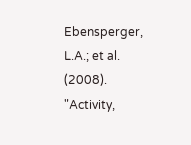Ebensperger, L.A.; et al. (2008). "Activity,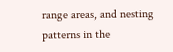range areas, and nesting patterns in the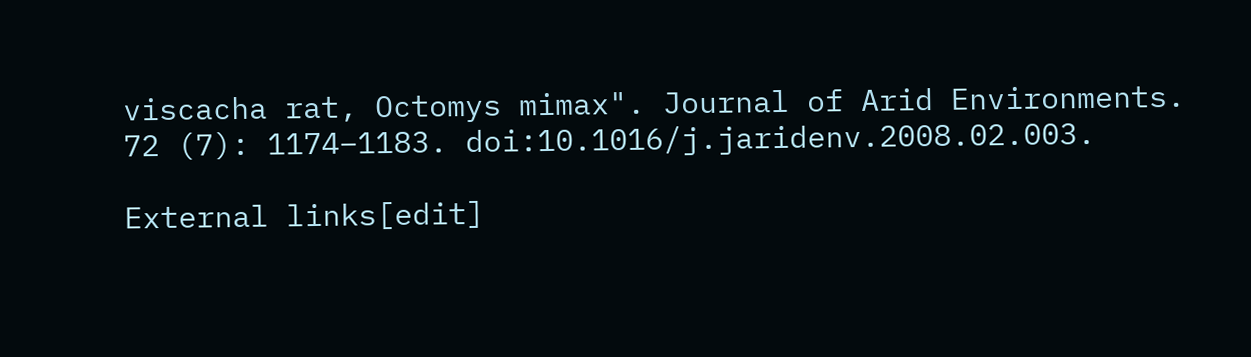viscacha rat, Octomys mimax". Journal of Arid Environments. 72 (7): 1174–1183. doi:10.1016/j.jaridenv.2008.02.003.

External links[edit]